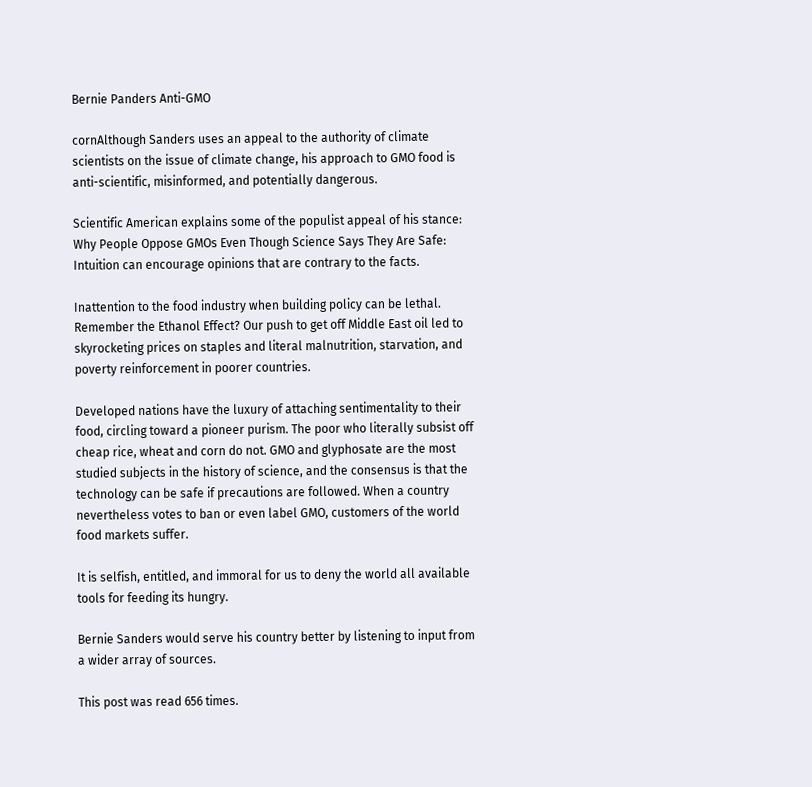Bernie Panders Anti-GMO

cornAlthough Sanders uses an appeal to the authority of climate scientists on the issue of climate change, his approach to GMO food is anti-scientific, misinformed, and potentially dangerous.

Scientific American explains some of the populist appeal of his stance: Why People Oppose GMOs Even Though Science Says They Are Safe: Intuition can encourage opinions that are contrary to the facts.

Inattention to the food industry when building policy can be lethal. Remember the Ethanol Effect? Our push to get off Middle East oil led to skyrocketing prices on staples and literal malnutrition, starvation, and poverty reinforcement in poorer countries.

Developed nations have the luxury of attaching sentimentality to their food, circling toward a pioneer purism. The poor who literally subsist off cheap rice, wheat and corn do not. GMO and glyphosate are the most studied subjects in the history of science, and the consensus is that the technology can be safe if precautions are followed. When a country nevertheless votes to ban or even label GMO, customers of the world food markets suffer.

It is selfish, entitled, and immoral for us to deny the world all available tools for feeding its hungry.

Bernie Sanders would serve his country better by listening to input from a wider array of sources.

This post was read 656 times.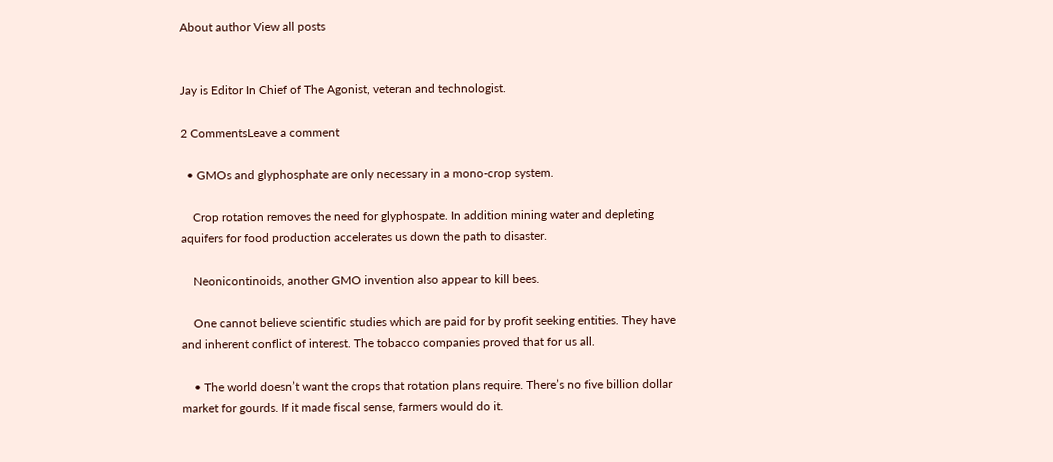About author View all posts


Jay is Editor In Chief of The Agonist, veteran and technologist.

2 CommentsLeave a comment

  • GMOs and glyphosphate are only necessary in a mono-crop system.

    Crop rotation removes the need for glyphospate. In addition mining water and depleting aquifers for food production accelerates us down the path to disaster.

    Neonicontinoids, another GMO invention also appear to kill bees.

    One cannot believe scientific studies which are paid for by profit seeking entities. They have and inherent conflict of interest. The tobacco companies proved that for us all.

    • The world doesn’t want the crops that rotation plans require. There’s no five billion dollar market for gourds. If it made fiscal sense, farmers would do it.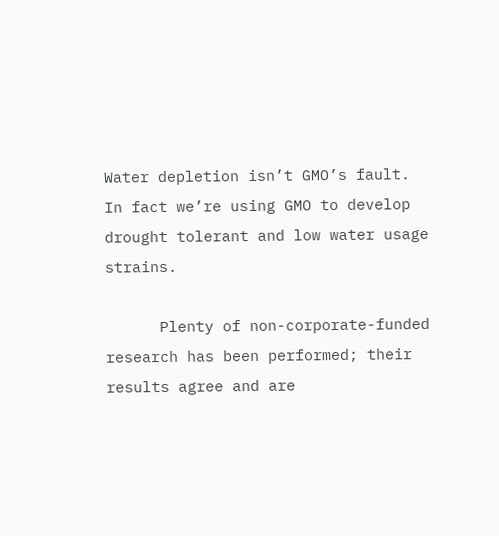Water depletion isn’t GMO’s fault. In fact we’re using GMO to develop drought tolerant and low water usage strains.

      Plenty of non-corporate-funded research has been performed; their results agree and are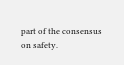part of the consensus on safety.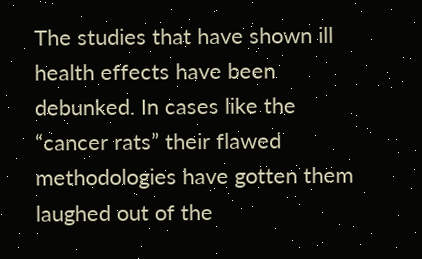The studies that have shown ill health effects have been debunked. In cases like the “cancer rats” their flawed methodologies have gotten them laughed out of the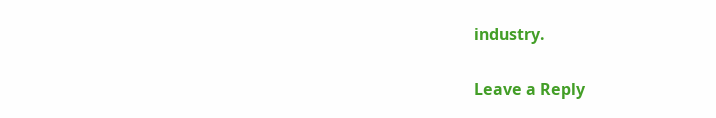industry.

Leave a Reply